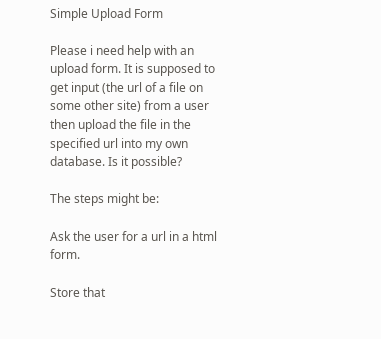Simple Upload Form

Please i need help with an upload form. It is supposed to get input (the url of a file on some other site) from a user then upload the file in the specified url into my own database. Is it possible?

The steps might be:

Ask the user for a url in a html form.

Store that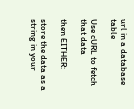url in a database table

Use cURL to fetch that data

then EITHER:

store the data as a string in your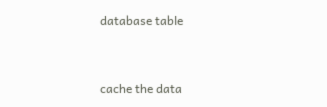database table


cache the data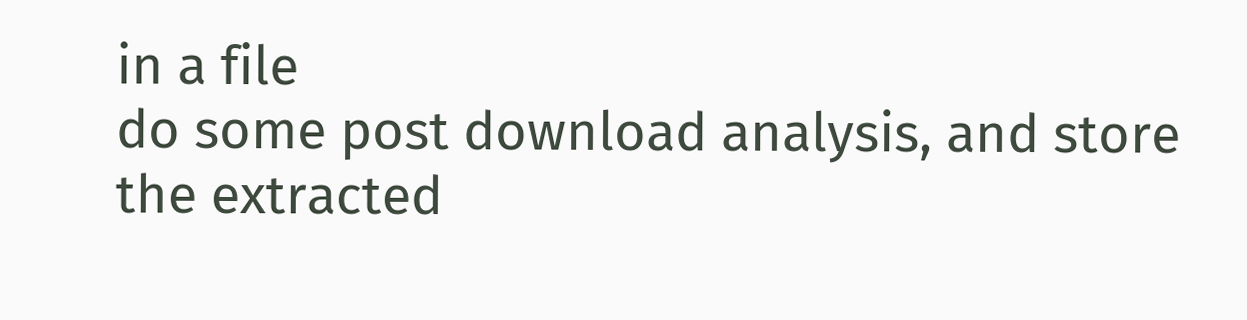in a file
do some post download analysis, and store the extracted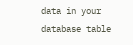data in your database table